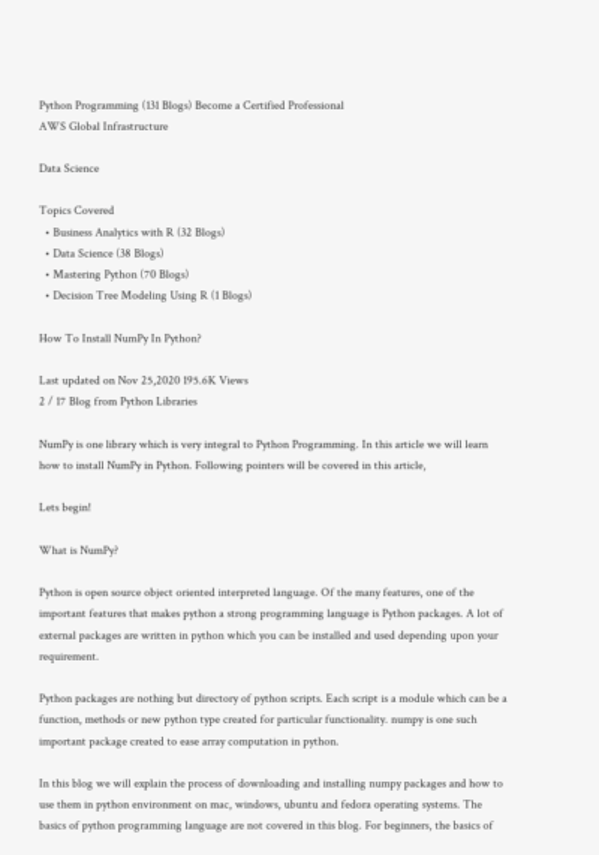Python Programming (131 Blogs) Become a Certified Professional
AWS Global Infrastructure

Data Science

Topics Covered
  • Business Analytics with R (32 Blogs)
  • Data Science (38 Blogs)
  • Mastering Python (70 Blogs)
  • Decision Tree Modeling Using R (1 Blogs)

How To Install NumPy In Python?

Last updated on Nov 25,2020 195.6K Views
2 / 17 Blog from Python Libraries

NumPy is one library which is very integral to Python Programming. In this article we will learn how to install NumPy in Python. Following pointers will be covered in this article,

Lets begin!

What is NumPy?

Python is open source object oriented interpreted language. Of the many features, one of the important features that makes python a strong programming language is Python packages. A lot of external packages are written in python which you can be installed and used depending upon your requirement.

Python packages are nothing but directory of python scripts. Each script is a module which can be a function, methods or new python type created for particular functionality. numpy is one such important package created to ease array computation in python.

In this blog we will explain the process of downloading and installing numpy packages and how to use them in python environment on mac, windows, ubuntu and fedora operating systems. The basics of python programming language are not covered in this blog. For beginners, the basics of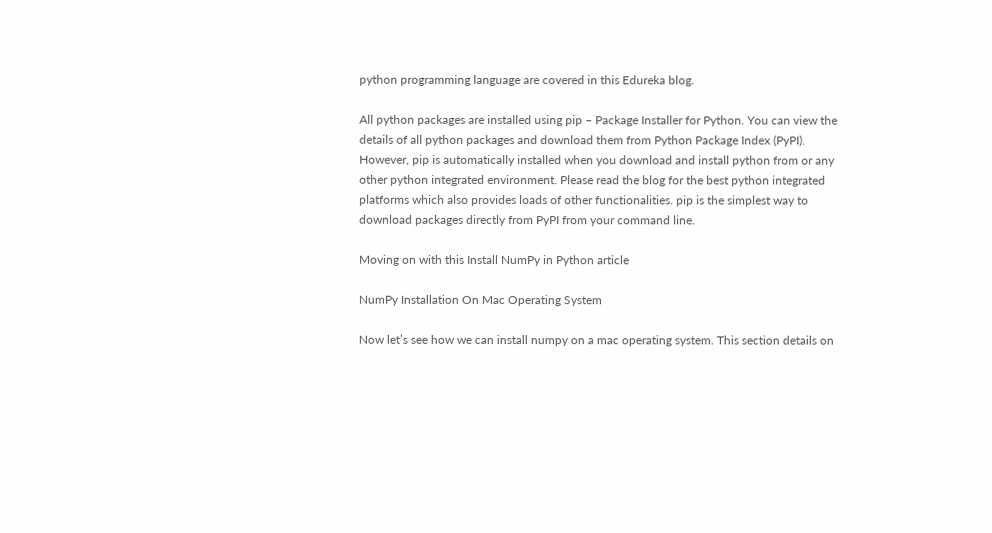python programming language are covered in this Edureka blog.

All python packages are installed using pip – Package Installer for Python. You can view the details of all python packages and download them from Python Package Index (PyPI). However, pip is automatically installed when you download and install python from or any other python integrated environment. Please read the blog for the best python integrated platforms which also provides loads of other functionalities. pip is the simplest way to download packages directly from PyPI from your command line.

Moving on with this Install NumPy in Python article

NumPy Installation On Mac Operating System

Now let’s see how we can install numpy on a mac operating system. This section details on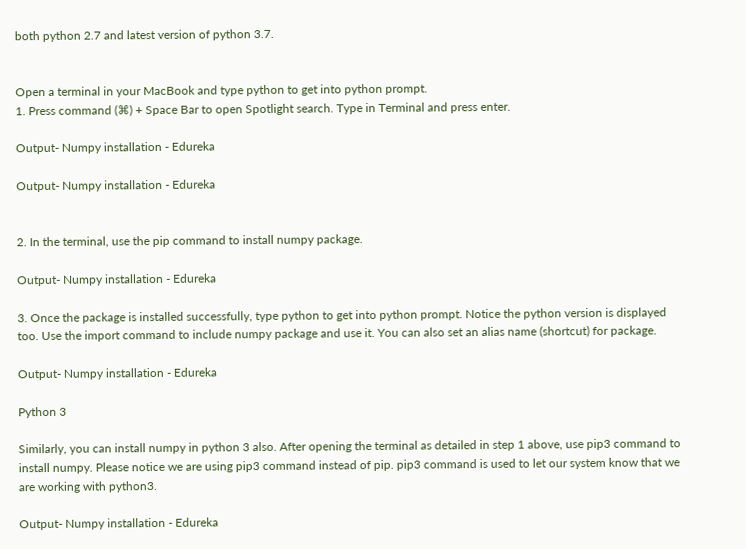both python 2.7 and latest version of python 3.7.


Open a terminal in your MacBook and type python to get into python prompt.
1. Press command (⌘) + Space Bar to open Spotlight search. Type in Terminal and press enter.

Output- Numpy installation - Edureka

Output- Numpy installation - Edureka


2. In the terminal, use the pip command to install numpy package.

Output- Numpy installation - Edureka

3. Once the package is installed successfully, type python to get into python prompt. Notice the python version is displayed too. Use the import command to include numpy package and use it. You can also set an alias name (shortcut) for package.

Output- Numpy installation - Edureka

Python 3

Similarly, you can install numpy in python 3 also. After opening the terminal as detailed in step 1 above, use pip3 command to install numpy. Please notice we are using pip3 command instead of pip. pip3 command is used to let our system know that we are working with python3.

Output- Numpy installation - Edureka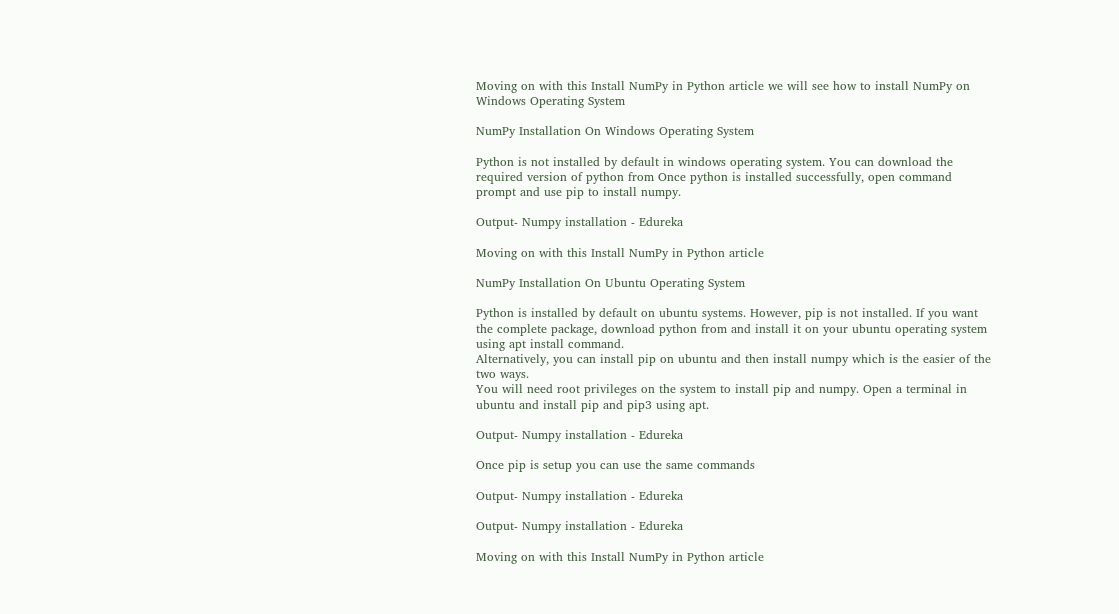Moving on with this Install NumPy in Python article we will see how to install NumPy on Windows Operating System

NumPy Installation On Windows Operating System

Python is not installed by default in windows operating system. You can download the required version of python from Once python is installed successfully, open command prompt and use pip to install numpy.

Output- Numpy installation - Edureka

Moving on with this Install NumPy in Python article

NumPy Installation On Ubuntu Operating System

Python is installed by default on ubuntu systems. However, pip is not installed. If you want the complete package, download python from and install it on your ubuntu operating system using apt install command.
Alternatively, you can install pip on ubuntu and then install numpy which is the easier of the two ways.
You will need root privileges on the system to install pip and numpy. Open a terminal in ubuntu and install pip and pip3 using apt.

Output- Numpy installation - Edureka

Once pip is setup you can use the same commands

Output- Numpy installation - Edureka

Output- Numpy installation - Edureka

Moving on with this Install NumPy in Python article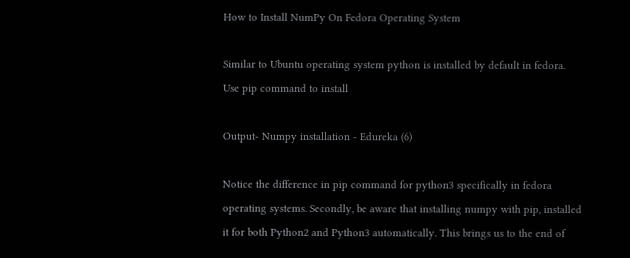How to Install NumPy On Fedora Operating System

Similar to Ubuntu operating system python is installed by default in fedora. Use pip command to install

Output- Numpy installation - Edureka (6)

Notice the difference in pip command for python3 specifically in fedora operating systems. Secondly, be aware that installing numpy with pip, installed it for both Python2 and Python3 automatically. This brings us to the end of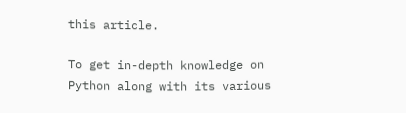this article.

To get in-depth knowledge on Python along with its various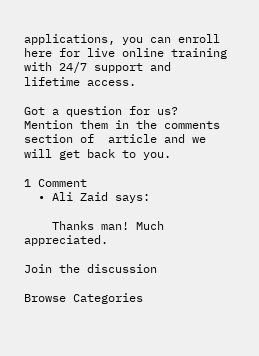applications, you can enroll here for live online training with 24/7 support and lifetime access.

Got a question for us? Mention them in the comments section of  article and we will get back to you.

1 Comment
  • Ali Zaid says:

    Thanks man! Much appreciated.

Join the discussion

Browse Categories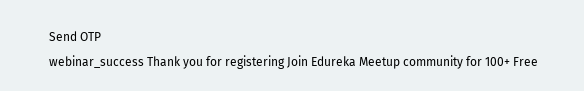Send OTP
webinar_success Thank you for registering Join Edureka Meetup community for 100+ Free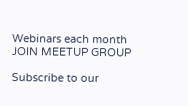Webinars each month JOIN MEETUP GROUP

Subscribe to our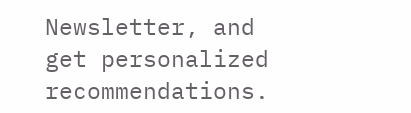Newsletter, and get personalized recommendations.